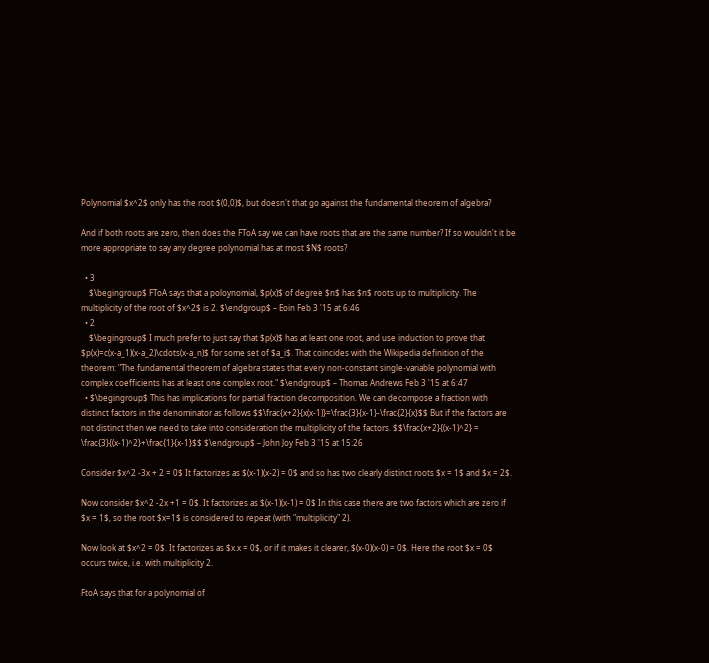Polynomial $x^2$ only has the root $(0,0)$, but doesn't that go against the fundamental theorem of algebra?

And if both roots are zero, then does the FToA say we can have roots that are the same number? If so wouldn't it be more appropriate to say any degree polynomial has at most $N$ roots?

  • 3
    $\begingroup$ FToA says that a poloynomial, $p(x)$ of degree $n$ has $n$ roots up to multiplicity. The multiplicity of the root of $x^2$ is 2. $\endgroup$ – Eoin Feb 3 '15 at 6:46
  • 2
    $\begingroup$ I much prefer to just say that $p(x)$ has at least one root, and use induction to prove that $p(x)=c(x-a_1)(x-a_2)\cdots(x-a_n)$ for some set of $a_i$. That coincides with the Wikipedia definition of the theorem: "The fundamental theorem of algebra states that every non-constant single-variable polynomial with complex coefficients has at least one complex root." $\endgroup$ – Thomas Andrews Feb 3 '15 at 6:47
  • $\begingroup$ This has implications for partial fraction decomposition. We can decompose a fraction with distinct factors in the denominator as follows $$\frac{x+2}{x(x-1)}=\frac{3}{x-1}-\frac{2}{x}$$ But if the factors are not distinct then we need to take into consideration the multiplicity of the factors. $$\frac{x+2}{(x-1)^2} = \frac{3}{(x-1)^2}+\frac{1}{x-1}$$ $\endgroup$ – John Joy Feb 3 '15 at 15:26

Consider $x^2 -3x + 2 = 0$ It factorizes as $(x-1)(x-2) = 0$ and so has two clearly distinct roots $x = 1$ and $x = 2$.

Now consider $x^2 -2x +1 = 0$. It factorizes as $(x-1)(x-1) = 0$ In this case there are two factors which are zero if $x = 1$, so the root $x=1$ is considered to repeat (with "multiplicity" 2).

Now look at $x^2 = 0$. It factorizes as $x.x = 0$, or if it makes it clearer, $(x-0)(x-0) = 0$. Here the root $x = 0$ occurs twice, i.e. with multiplicity 2.

FtoA says that for a polynomial of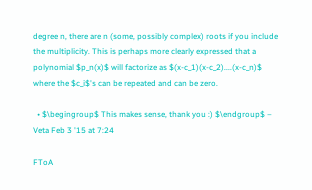degree n, there are n (some, possibly complex) roots if you include the multiplicity. This is perhaps more clearly expressed that a polynomial $p_n(x)$ will factorize as $(x-c_1)(x-c_2)....(x-c_n)$ where the $c_i$'s can be repeated and can be zero.

  • $\begingroup$ This makes sense, thank you :) $\endgroup$ – Veta Feb 3 '15 at 7:24

FToA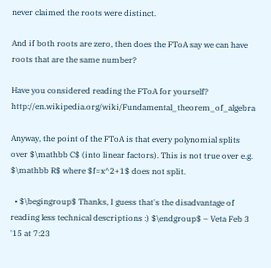never claimed the roots were distinct.

And if both roots are zero, then does the FToA say we can have roots that are the same number?

Have you considered reading the FToA for yourself? http://en.wikipedia.org/wiki/Fundamental_theorem_of_algebra

Anyway, the point of the FToA is that every polynomial splits over $\mathbb C$ (into linear factors). This is not true over e.g. $\mathbb R$ where $f=x^2+1$ does not split.

  • $\begingroup$ Thanks, I guess that's the disadvantage of reading less technical descriptions :) $\endgroup$ – Veta Feb 3 '15 at 7:23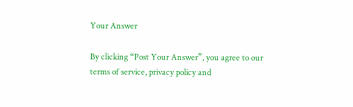Your Answer

By clicking “Post Your Answer”, you agree to our terms of service, privacy policy and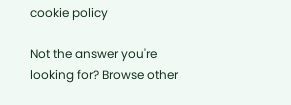cookie policy

Not the answer you're looking for? Browse other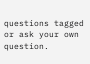questions tagged or ask your own question.